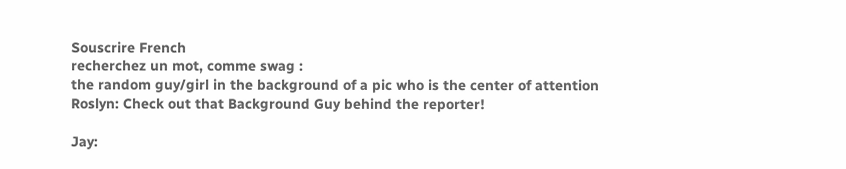Souscrire French
recherchez un mot, comme swag :
the random guy/girl in the background of a pic who is the center of attention
Roslyn: Check out that Background Guy behind the reporter!

Jay: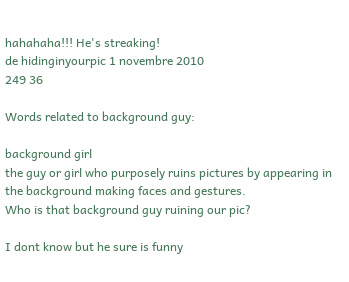hahahaha!!! He's streaking!
de hidinginyourpic 1 novembre 2010
249 36

Words related to background guy:

background girl
the guy or girl who purposely ruins pictures by appearing in the background making faces and gestures.
Who is that background guy ruining our pic?

I dont know but he sure is funny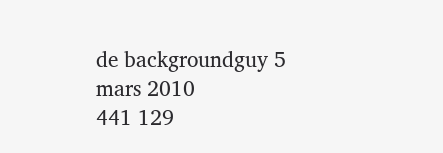de backgroundguy 5 mars 2010
441 129